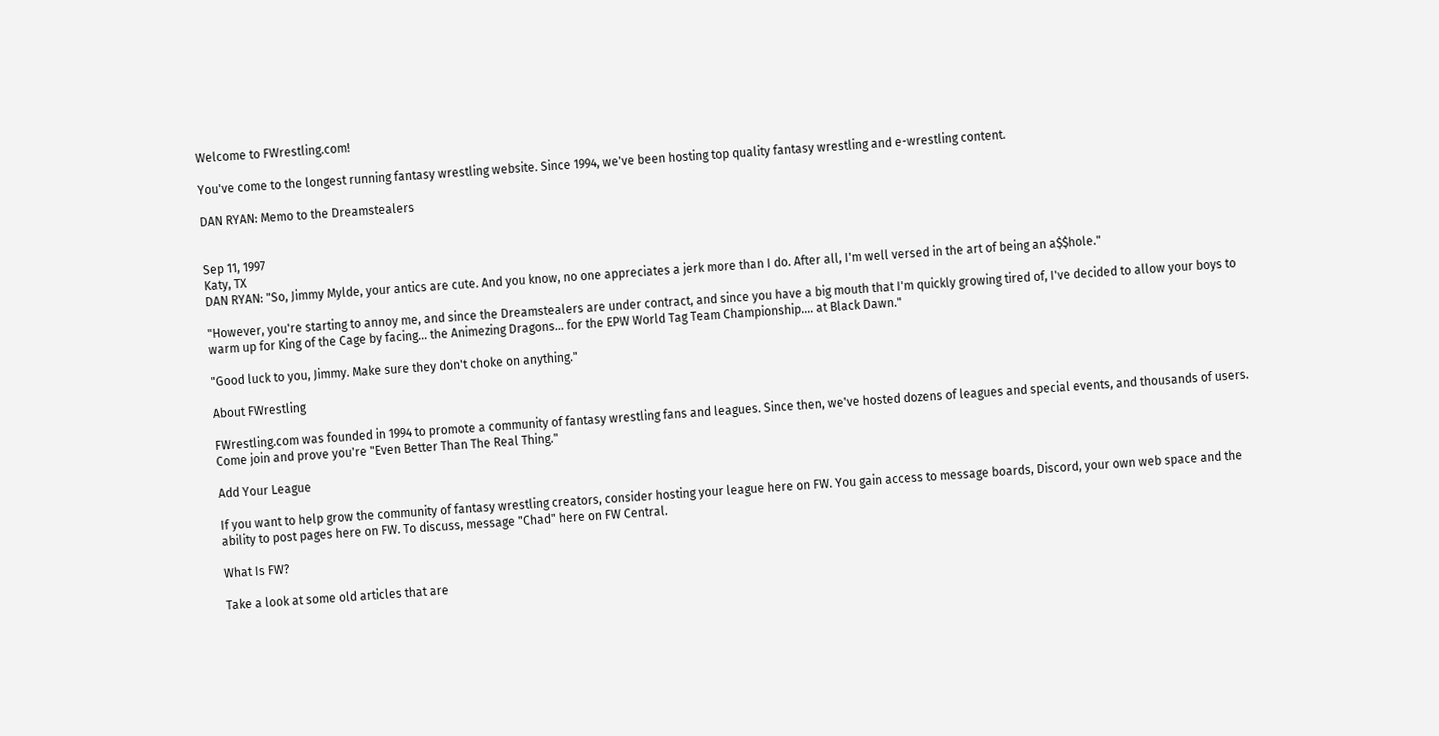Welcome to FWrestling.com!

You've come to the longest running fantasy wrestling website. Since 1994, we've been hosting top quality fantasy wrestling and e-wrestling content.

DAN RYAN: Memo to the Dreamstealers


Sep 11, 1997
Katy, TX
DAN RYAN: "So, Jimmy Mylde, your antics are cute. And you know, no one appreciates a jerk more than I do. After all, I'm well versed in the art of being an a$$hole."

"However, you're starting to annoy me, and since the Dreamstealers are under contract, and since you have a big mouth that I'm quickly growing tired of, I've decided to allow your boys to warm up for King of the Cage by facing... the Animezing Dragons... for the EPW World Tag Team Championship.... at Black Dawn."

"Good luck to you, Jimmy. Make sure they don't choke on anything."

About FWrestling

FWrestling.com was founded in 1994 to promote a community of fantasy wrestling fans and leagues. Since then, we've hosted dozens of leagues and special events, and thousands of users. Come join and prove you're "Even Better Than The Real Thing."

Add Your League

If you want to help grow the community of fantasy wrestling creators, consider hosting your league here on FW. You gain access to message boards, Discord, your own web space and the ability to post pages here on FW. To discuss, message "Chad" here on FW Central.

What Is FW?

Take a look at some old articles that are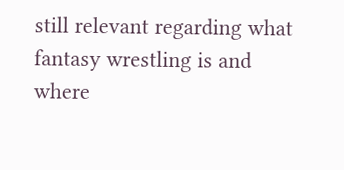still relevant regarding what fantasy wrestling is and where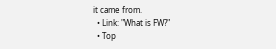it came from.
  • Link: "What is FW?"
  • Top